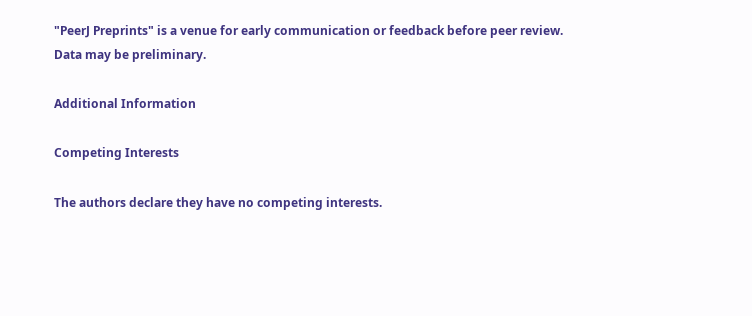"PeerJ Preprints" is a venue for early communication or feedback before peer review. Data may be preliminary.

Additional Information

Competing Interests

The authors declare they have no competing interests.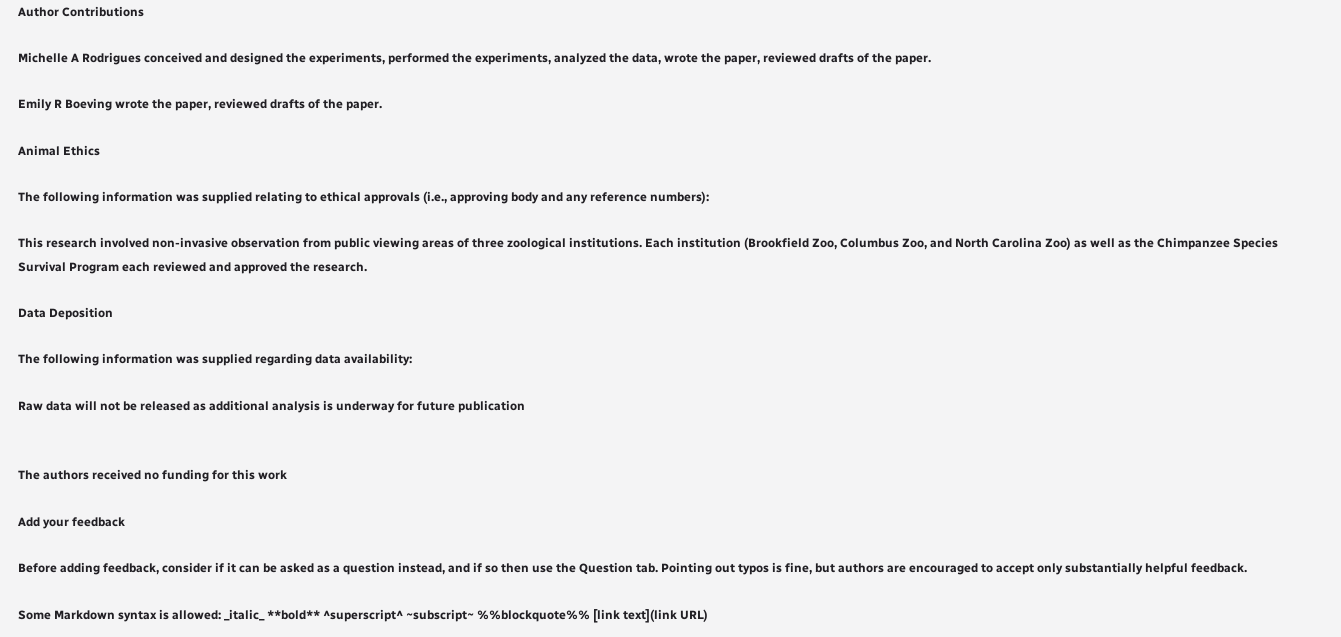Author Contributions

Michelle A Rodrigues conceived and designed the experiments, performed the experiments, analyzed the data, wrote the paper, reviewed drafts of the paper.

Emily R Boeving wrote the paper, reviewed drafts of the paper.

Animal Ethics

The following information was supplied relating to ethical approvals (i.e., approving body and any reference numbers):

This research involved non-invasive observation from public viewing areas of three zoological institutions. Each institution (Brookfield Zoo, Columbus Zoo, and North Carolina Zoo) as well as the Chimpanzee Species Survival Program each reviewed and approved the research.

Data Deposition

The following information was supplied regarding data availability:

Raw data will not be released as additional analysis is underway for future publication


The authors received no funding for this work

Add your feedback

Before adding feedback, consider if it can be asked as a question instead, and if so then use the Question tab. Pointing out typos is fine, but authors are encouraged to accept only substantially helpful feedback.

Some Markdown syntax is allowed: _italic_ **bold** ^superscript^ ~subscript~ %%blockquote%% [link text](link URL)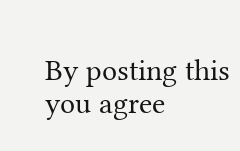By posting this you agree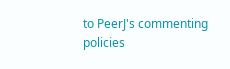to PeerJ's commenting policies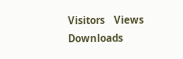Visitors   Views   Downloads